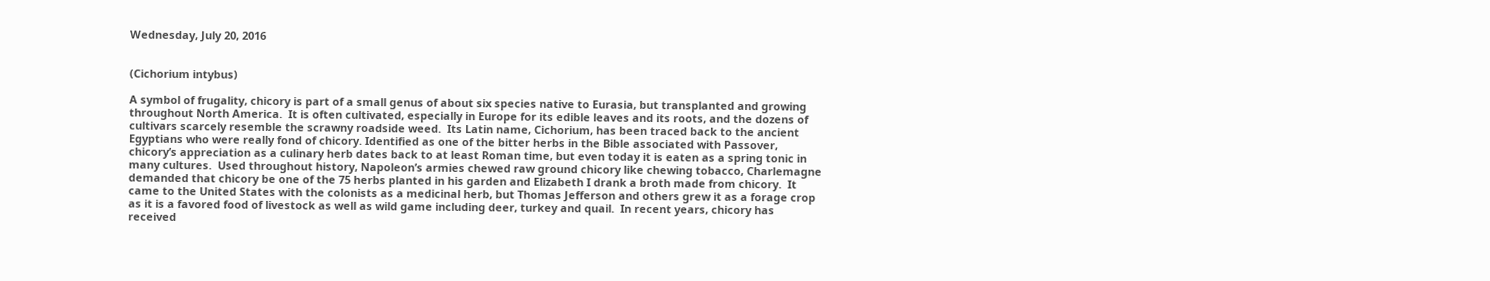Wednesday, July 20, 2016


(Cichorium intybus)

A symbol of frugality, chicory is part of a small genus of about six species native to Eurasia, but transplanted and growing throughout North America.  It is often cultivated, especially in Europe for its edible leaves and its roots, and the dozens of cultivars scarcely resemble the scrawny roadside weed.  Its Latin name, Cichorium, has been traced back to the ancient Egyptians who were really fond of chicory. Identified as one of the bitter herbs in the Bible associated with Passover, chicory’s appreciation as a culinary herb dates back to at least Roman time, but even today it is eaten as a spring tonic in many cultures.  Used throughout history, Napoleon’s armies chewed raw ground chicory like chewing tobacco, Charlemagne demanded that chicory be one of the 75 herbs planted in his garden and Elizabeth I drank a broth made from chicory.  It came to the United States with the colonists as a medicinal herb, but Thomas Jefferson and others grew it as a forage crop as it is a favored food of livestock as well as wild game including deer, turkey and quail.  In recent years, chicory has received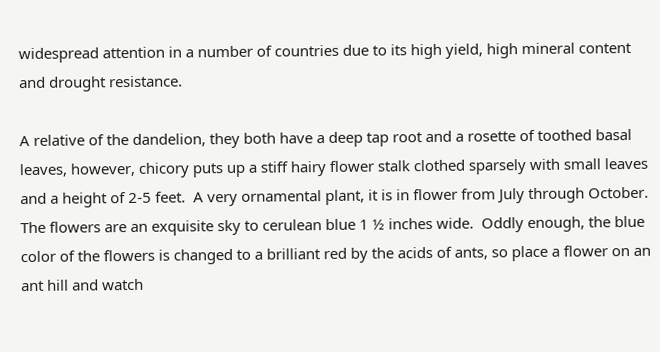widespread attention in a number of countries due to its high yield, high mineral content and drought resistance.

A relative of the dandelion, they both have a deep tap root and a rosette of toothed basal leaves, however, chicory puts up a stiff hairy flower stalk clothed sparsely with small leaves and a height of 2-5 feet.  A very ornamental plant, it is in flower from July through October.  The flowers are an exquisite sky to cerulean blue 1 ½ inches wide.  Oddly enough, the blue color of the flowers is changed to a brilliant red by the acids of ants, so place a flower on an ant hill and watch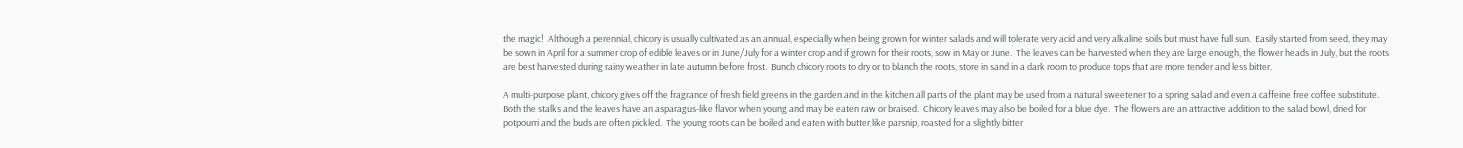the magic!  Although a perennial, chicory is usually cultivated as an annual, especially when being grown for winter salads and will tolerate very acid and very alkaline soils but must have full sun.  Easily started from seed, they may be sown in April for a summer crop of edible leaves or in June/July for a winter crop and if grown for their roots, sow in May or June.  The leaves can be harvested when they are large enough, the flower heads in July, but the roots are best harvested during rainy weather in late autumn before frost.  Bunch chicory roots to dry or to blanch the roots, store in sand in a dark room to produce tops that are more tender and less bitter.

A multi-purpose plant, chicory gives off the fragrance of fresh field greens in the garden and in the kitchen all parts of the plant may be used from a natural sweetener to a spring salad and even a caffeine free coffee substitute.  Both the stalks and the leaves have an asparagus-like flavor when young and may be eaten raw or braised.  Chicory leaves may also be boiled for a blue dye.  The flowers are an attractive addition to the salad bowl, dried for potpourri and the buds are often pickled.  The young roots can be boiled and eaten with butter like parsnip, roasted for a slightly bitter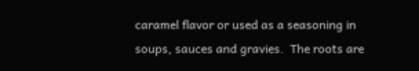caramel flavor or used as a seasoning in soups, sauces and gravies.  The roots are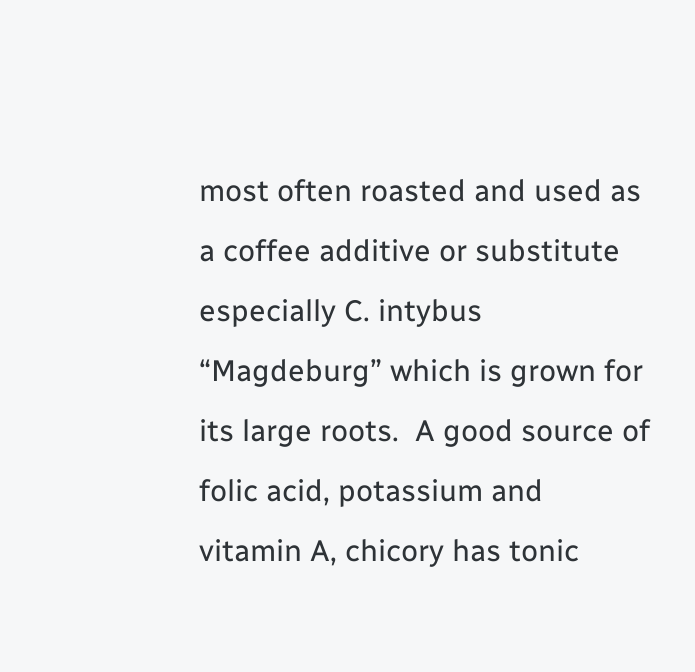most often roasted and used as a coffee additive or substitute especially C. intybus “Magdeburg” which is grown for its large roots.  A good source of folic acid, potassium and vitamin A, chicory has tonic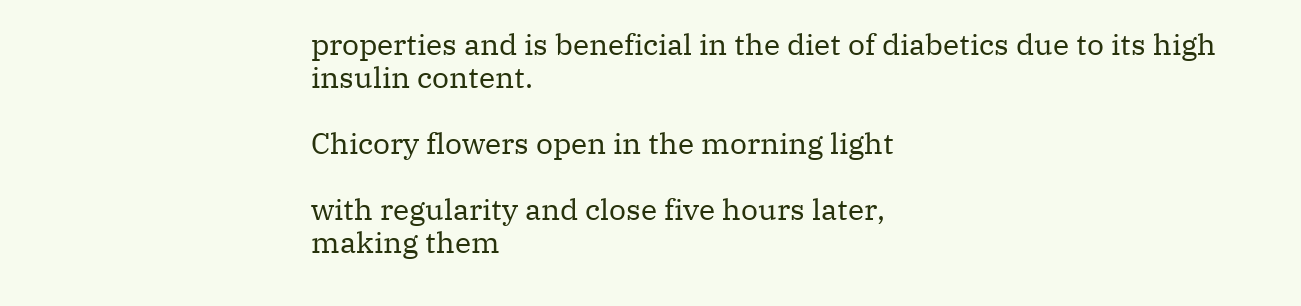properties and is beneficial in the diet of diabetics due to its high insulin content.

Chicory flowers open in the morning light

with regularity and close five hours later,
making them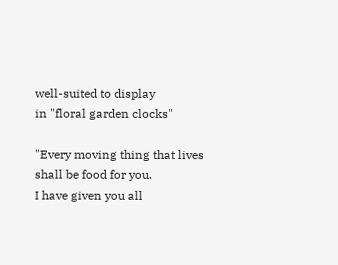well-suited to display
in "floral garden clocks"

"Every moving thing that lives shall be food for you.
I have given you all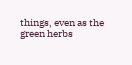things, even as the green herbs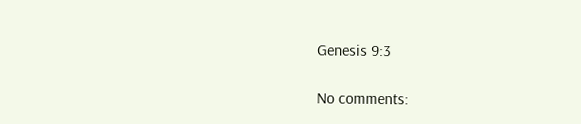Genesis 9:3

No comments: